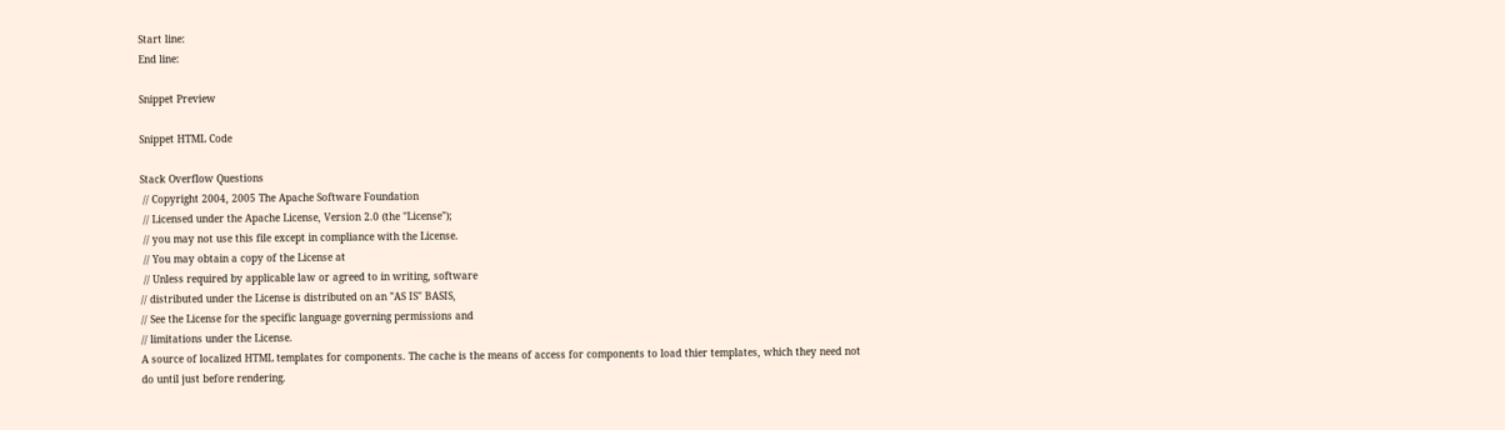Start line:
End line:

Snippet Preview

Snippet HTML Code

Stack Overflow Questions
 // Copyright 2004, 2005 The Apache Software Foundation
 // Licensed under the Apache License, Version 2.0 (the "License");
 // you may not use this file except in compliance with the License.
 // You may obtain a copy of the License at
 // Unless required by applicable law or agreed to in writing, software
// distributed under the License is distributed on an "AS IS" BASIS,
// See the License for the specific language governing permissions and
// limitations under the License.
A source of localized HTML templates for components. The cache is the means of access for components to load thier templates, which they need not do until just before rendering.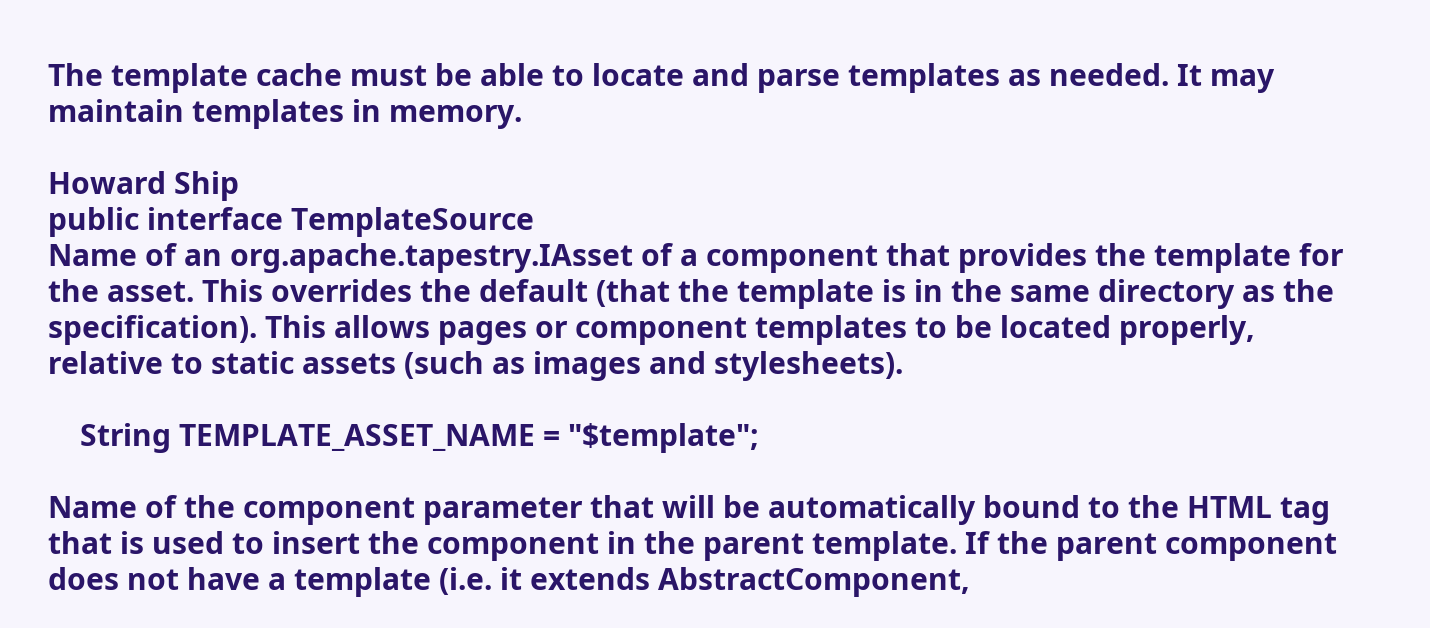The template cache must be able to locate and parse templates as needed. It may maintain templates in memory.

Howard Ship
public interface TemplateSource
Name of an org.apache.tapestry.IAsset of a component that provides the template for the asset. This overrides the default (that the template is in the same directory as the specification). This allows pages or component templates to be located properly, relative to static assets (such as images and stylesheets).

    String TEMPLATE_ASSET_NAME = "$template";

Name of the component parameter that will be automatically bound to the HTML tag that is used to insert the component in the parent template. If the parent component does not have a template (i.e. it extends AbstractComponent,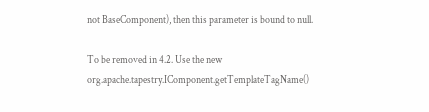not BaseComponent), then this parameter is bound to null.

To be removed in 4.2. Use the new org.apache.tapestry.IComponent.getTemplateTagName()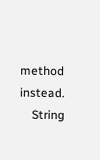method instead.
    String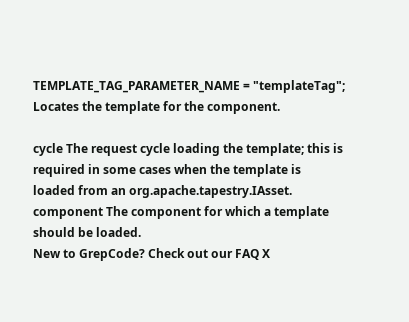TEMPLATE_TAG_PARAMETER_NAME = "templateTag";
Locates the template for the component.

cycle The request cycle loading the template; this is required in some cases when the template is loaded from an org.apache.tapestry.IAsset.
component The component for which a template should be loaded.
New to GrepCode? Check out our FAQ X